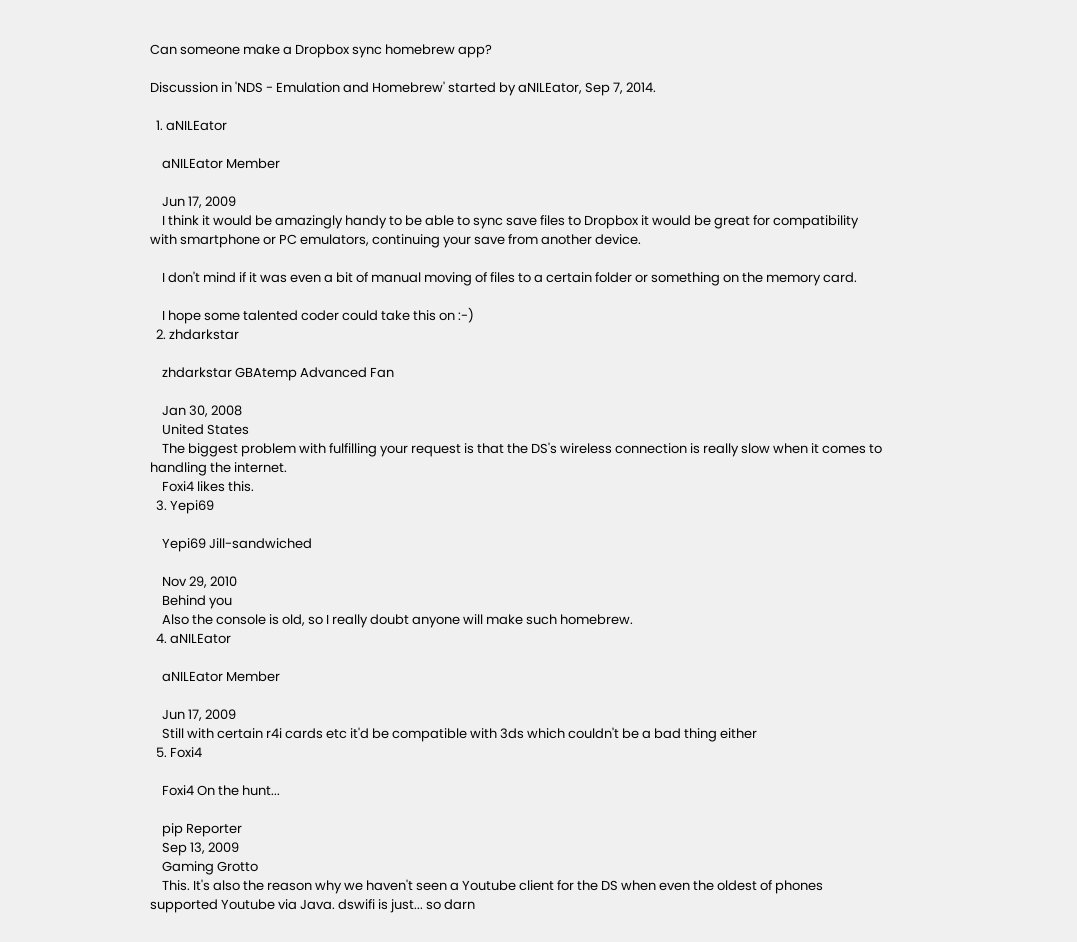Can someone make a Dropbox sync homebrew app?

Discussion in 'NDS - Emulation and Homebrew' started by aNILEator, Sep 7, 2014.

  1. aNILEator

    aNILEator Member

    Jun 17, 2009
    I think it would be amazingly handy to be able to sync save files to Dropbox it would be great for compatibility with smartphone or PC emulators, continuing your save from another device.

    I don't mind if it was even a bit of manual moving of files to a certain folder or something on the memory card.

    I hope some talented coder could take this on :-)
  2. zhdarkstar

    zhdarkstar GBAtemp Advanced Fan

    Jan 30, 2008
    United States
    The biggest problem with fulfilling your request is that the DS's wireless connection is really slow when it comes to handling the internet.
    Foxi4 likes this.
  3. Yepi69

    Yepi69 Jill-sandwiched

    Nov 29, 2010
    Behind you
    Also the console is old, so I really doubt anyone will make such homebrew.
  4. aNILEator

    aNILEator Member

    Jun 17, 2009
    Still with certain r4i cards etc it'd be compatible with 3ds which couldn't be a bad thing either
  5. Foxi4

    Foxi4 On the hunt...

    pip Reporter
    Sep 13, 2009
    Gaming Grotto
    This. It's also the reason why we haven't seen a Youtube client for the DS when even the oldest of phones supported Youtube via Java. dswifi is just... so darn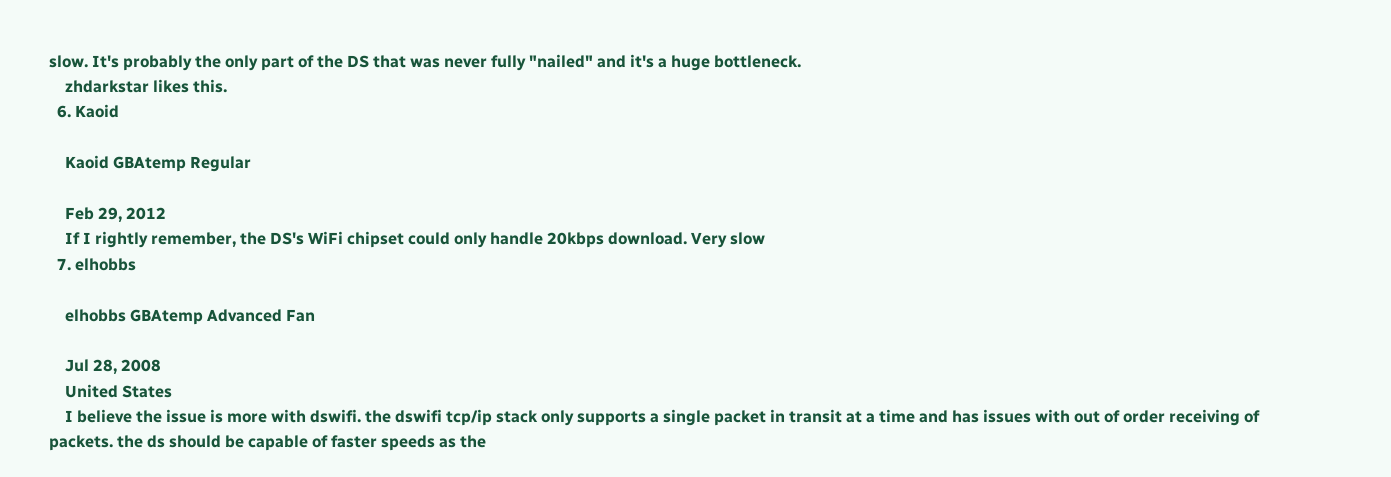slow. It's probably the only part of the DS that was never fully "nailed" and it's a huge bottleneck.
    zhdarkstar likes this.
  6. Kaoid

    Kaoid GBAtemp Regular

    Feb 29, 2012
    If I rightly remember, the DS's WiFi chipset could only handle 20kbps download. Very slow
  7. elhobbs

    elhobbs GBAtemp Advanced Fan

    Jul 28, 2008
    United States
    I believe the issue is more with dswifi. the dswifi tcp/ip stack only supports a single packet in transit at a time and has issues with out of order receiving of packets. the ds should be capable of faster speeds as the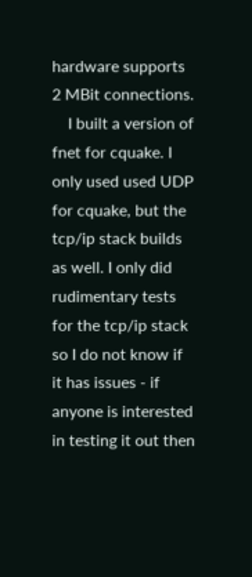hardware supports 2 MBit connections.
    I built a version of fnet for cquake. I only used used UDP for cquake, but the tcp/ip stack builds as well. I only did rudimentary tests for the tcp/ip stack so I do not know if it has issues - if anyone is interested in testing it out then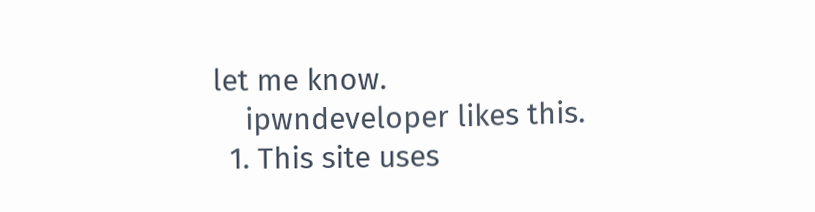let me know.
    ipwndeveloper likes this.
  1. This site uses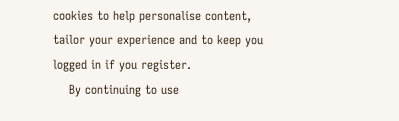cookies to help personalise content, tailor your experience and to keep you logged in if you register.
    By continuing to use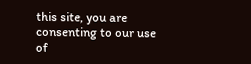this site, you are consenting to our use of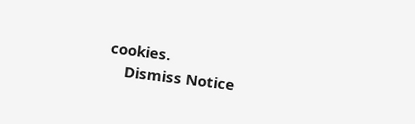cookies.
    Dismiss Notice